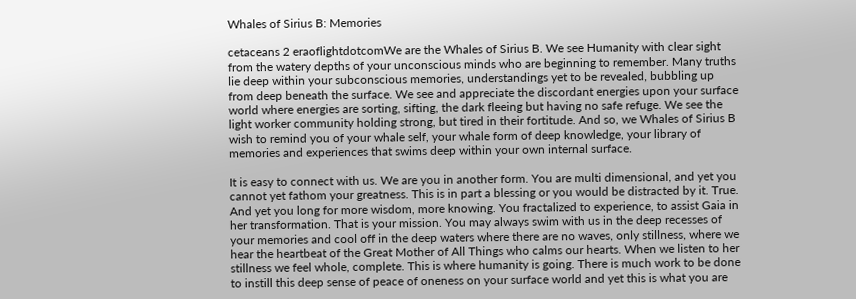Whales of Sirius B: Memories

cetaceans 2 eraoflightdotcomWe are the Whales of Sirius B. We see Humanity with clear sight from the watery depths of your unconscious minds who are beginning to remember. Many truths lie deep within your subconscious memories, understandings yet to be revealed, bubbling up from deep beneath the surface. We see and appreciate the discordant energies upon your surface world where energies are sorting, sifting, the dark fleeing but having no safe refuge. We see the light worker community holding strong, but tired in their fortitude. And so, we Whales of Sirius B wish to remind you of your whale self, your whale form of deep knowledge, your library of memories and experiences that swims deep within your own internal surface.

It is easy to connect with us. We are you in another form. You are multi dimensional, and yet you cannot yet fathom your greatness. This is in part a blessing or you would be distracted by it. True. And yet you long for more wisdom, more knowing. You fractalized to experience, to assist Gaia in her transformation. That is your mission. You may always swim with us in the deep recesses of your memories and cool off in the deep waters where there are no waves, only stillness, where we hear the heartbeat of the Great Mother of All Things who calms our hearts. When we listen to her stillness we feel whole, complete. This is where humanity is going. There is much work to be done to instill this deep sense of peace of oneness on your surface world and yet this is what you are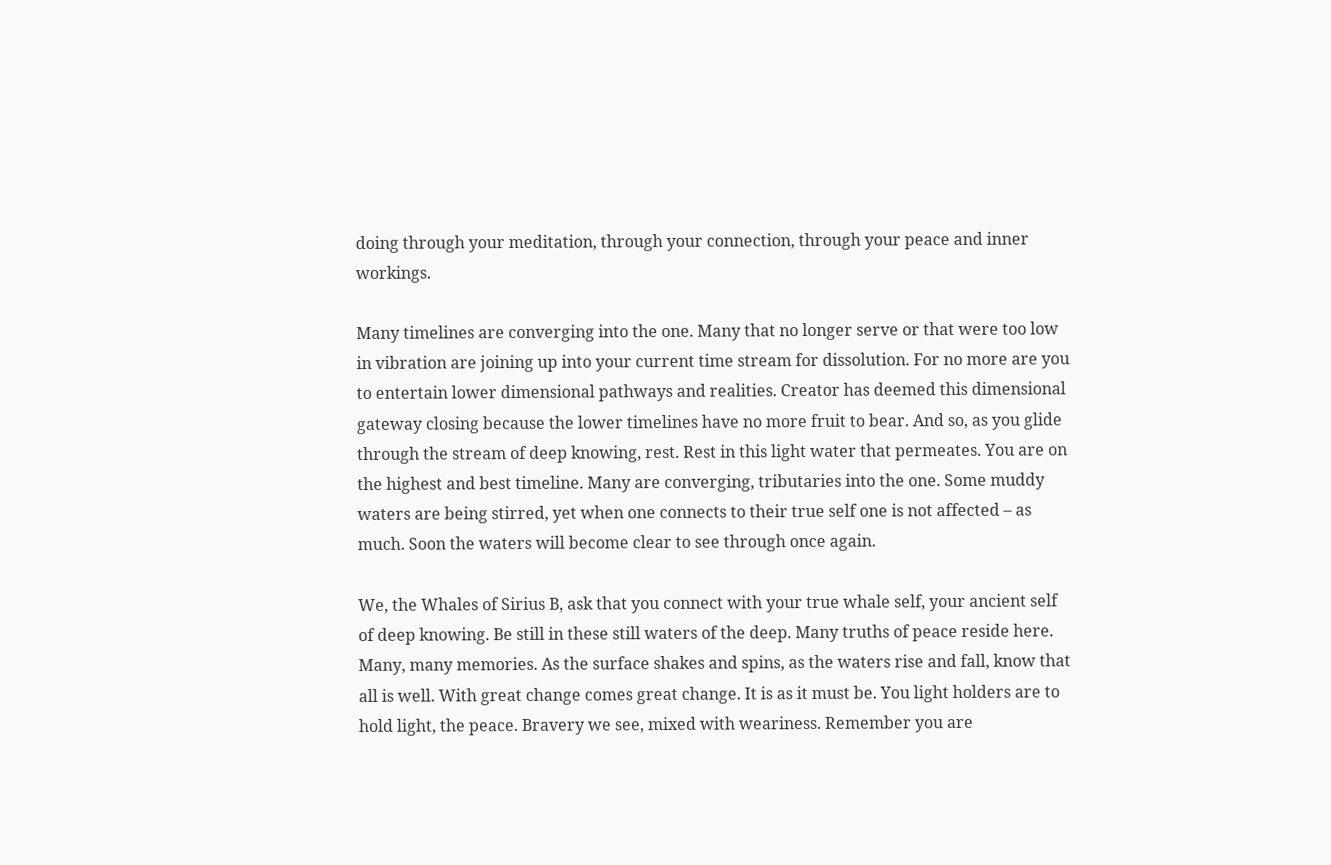doing through your meditation, through your connection, through your peace and inner workings.

Many timelines are converging into the one. Many that no longer serve or that were too low in vibration are joining up into your current time stream for dissolution. For no more are you to entertain lower dimensional pathways and realities. Creator has deemed this dimensional gateway closing because the lower timelines have no more fruit to bear. And so, as you glide through the stream of deep knowing, rest. Rest in this light water that permeates. You are on the highest and best timeline. Many are converging, tributaries into the one. Some muddy waters are being stirred, yet when one connects to their true self one is not affected – as much. Soon the waters will become clear to see through once again.

We, the Whales of Sirius B, ask that you connect with your true whale self, your ancient self of deep knowing. Be still in these still waters of the deep. Many truths of peace reside here. Many, many memories. As the surface shakes and spins, as the waters rise and fall, know that all is well. With great change comes great change. It is as it must be. You light holders are to hold light, the peace. Bravery we see, mixed with weariness. Remember you are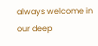always welcome in our deep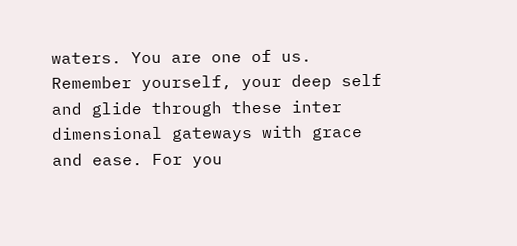waters. You are one of us. Remember yourself, your deep self and glide through these inter dimensional gateways with grace and ease. For you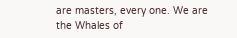are masters, every one. We are the Whales of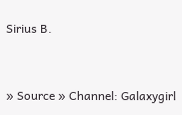Sirius B.


» Source » Channel: Galaxygirl